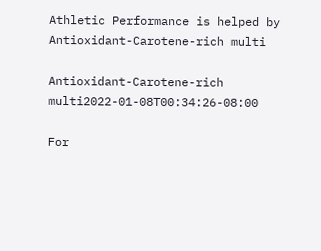Athletic Performance is helped by Antioxidant-Carotene-rich multi

Antioxidant-Carotene-rich multi2022-01-08T00:34:26-08:00

For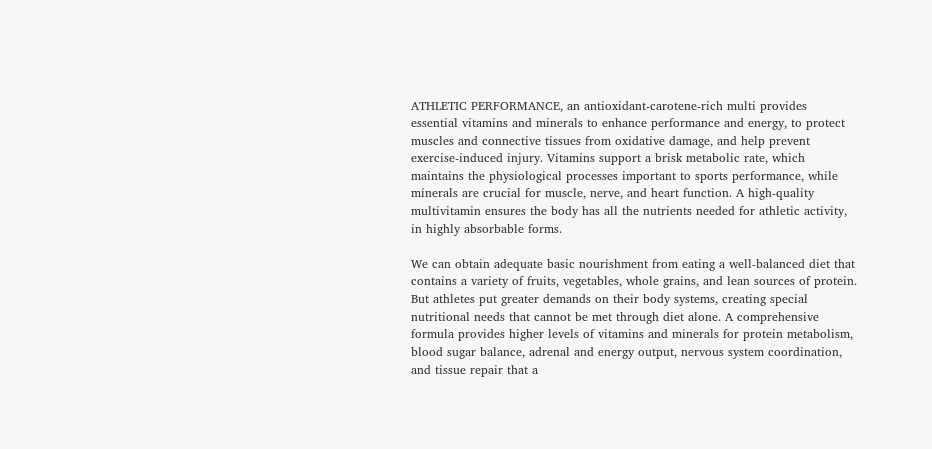ATHLETIC PERFORMANCE, an antioxidant-carotene-rich multi provides essential vitamins and minerals to enhance performance and energy, to protect muscles and connective tissues from oxidative damage, and help prevent exercise-induced injury. Vitamins support a brisk metabolic rate, which maintains the physiological processes important to sports performance, while minerals are crucial for muscle, nerve, and heart function. A high-quality multivitamin ensures the body has all the nutrients needed for athletic activity, in highly absorbable forms.

We can obtain adequate basic nourishment from eating a well-balanced diet that contains a variety of fruits, vegetables, whole grains, and lean sources of protein. But athletes put greater demands on their body systems, creating special nutritional needs that cannot be met through diet alone. A comprehensive formula provides higher levels of vitamins and minerals for protein metabolism, blood sugar balance, adrenal and energy output, nervous system coordination, and tissue repair that a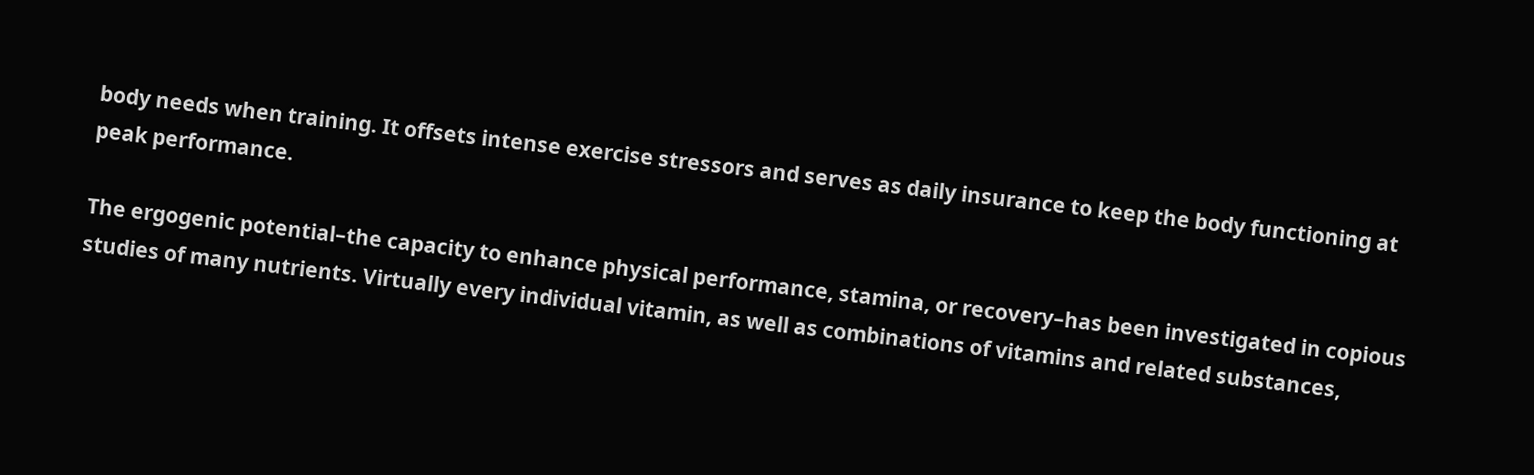body needs when training. It offsets intense exercise stressors and serves as daily insurance to keep the body functioning at peak performance.

The ergogenic potential–the capacity to enhance physical performance, stamina, or recovery–has been investigated in copious studies of many nutrients. Virtually every individual vitamin, as well as combinations of vitamins and related substances,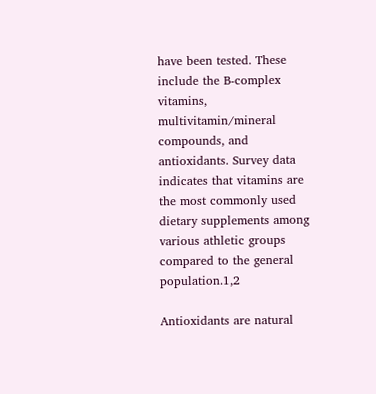have been tested. These include the B-complex vitamins, multivitamin/mineral compounds, and antioxidants. Survey data indicates that vitamins are the most commonly used dietary supplements among various athletic groups compared to the general population.1,2

Antioxidants are natural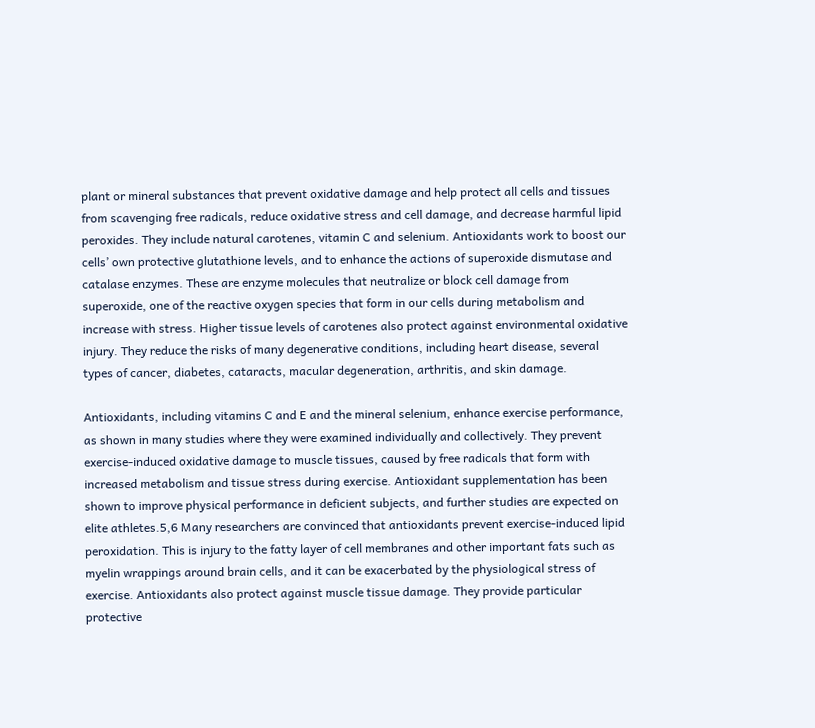plant or mineral substances that prevent oxidative damage and help protect all cells and tissues from scavenging free radicals, reduce oxidative stress and cell damage, and decrease harmful lipid peroxides. They include natural carotenes, vitamin C and selenium. Antioxidants work to boost our cells’ own protective glutathione levels, and to enhance the actions of superoxide dismutase and catalase enzymes. These are enzyme molecules that neutralize or block cell damage from superoxide, one of the reactive oxygen species that form in our cells during metabolism and increase with stress. Higher tissue levels of carotenes also protect against environmental oxidative injury. They reduce the risks of many degenerative conditions, including heart disease, several types of cancer, diabetes, cataracts, macular degeneration, arthritis, and skin damage.

Antioxidants, including vitamins C and E and the mineral selenium, enhance exercise performance, as shown in many studies where they were examined individually and collectively. They prevent exercise-induced oxidative damage to muscle tissues, caused by free radicals that form with increased metabolism and tissue stress during exercise. Antioxidant supplementation has been shown to improve physical performance in deficient subjects, and further studies are expected on elite athletes.5,6 Many researchers are convinced that antioxidants prevent exercise-induced lipid peroxidation. This is injury to the fatty layer of cell membranes and other important fats such as myelin wrappings around brain cells, and it can be exacerbated by the physiological stress of exercise. Antioxidants also protect against muscle tissue damage. They provide particular protective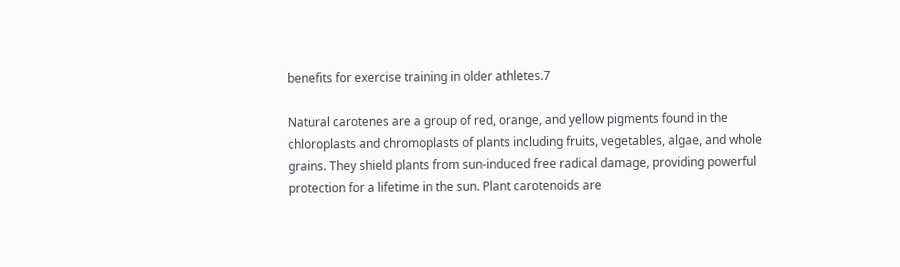benefits for exercise training in older athletes.7

Natural carotenes are a group of red, orange, and yellow pigments found in the chloroplasts and chromoplasts of plants including fruits, vegetables, algae, and whole grains. They shield plants from sun-induced free radical damage, providing powerful protection for a lifetime in the sun. Plant carotenoids are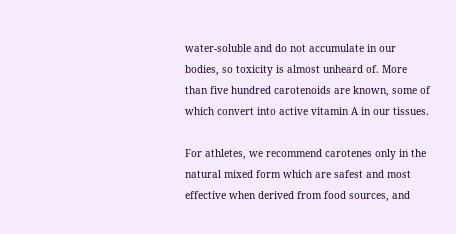water-soluble and do not accumulate in our bodies, so toxicity is almost unheard of. More than five hundred carotenoids are known, some of which convert into active vitamin A in our tissues.

For athletes, we recommend carotenes only in the natural mixed form which are safest and most effective when derived from food sources, and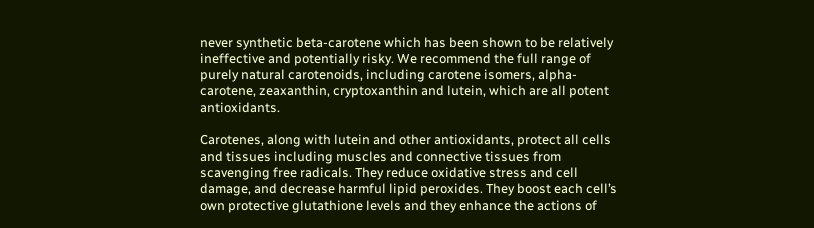never synthetic beta-carotene which has been shown to be relatively ineffective and potentially risky. We recommend the full range of purely natural carotenoids, including carotene isomers, alpha-carotene, zeaxanthin, cryptoxanthin and lutein, which are all potent antioxidants.

Carotenes, along with lutein and other antioxidants, protect all cells and tissues including muscles and connective tissues from scavenging free radicals. They reduce oxidative stress and cell damage, and decrease harmful lipid peroxides. They boost each cell’s own protective glutathione levels and they enhance the actions of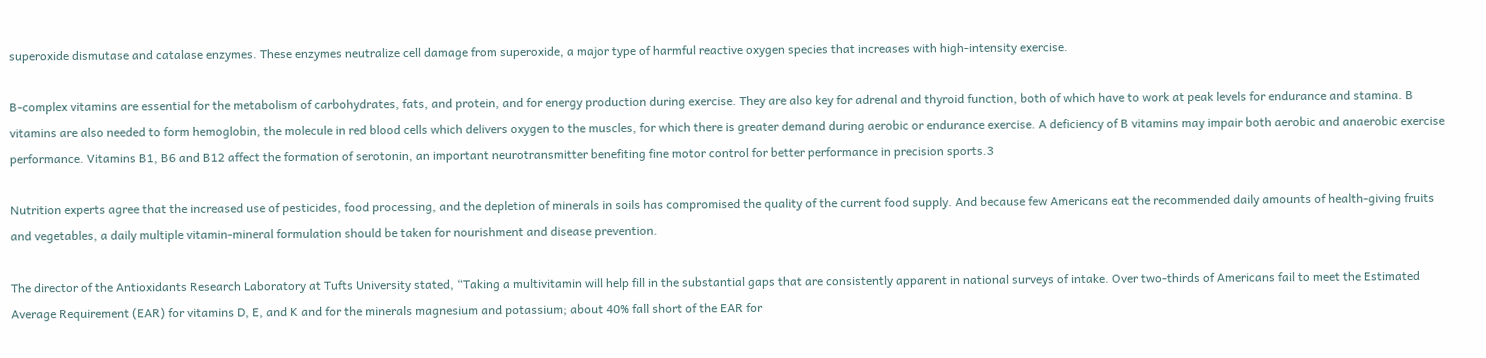superoxide dismutase and catalase enzymes. These enzymes neutralize cell damage from superoxide, a major type of harmful reactive oxygen species that increases with high-intensity exercise.

B-complex vitamins are essential for the metabolism of carbohydrates, fats, and protein, and for energy production during exercise. They are also key for adrenal and thyroid function, both of which have to work at peak levels for endurance and stamina. B vitamins are also needed to form hemoglobin, the molecule in red blood cells which delivers oxygen to the muscles, for which there is greater demand during aerobic or endurance exercise. A deficiency of B vitamins may impair both aerobic and anaerobic exercise performance. Vitamins B1, B6 and B12 affect the formation of serotonin, an important neurotransmitter benefiting fine motor control for better performance in precision sports.3

Nutrition experts agree that the increased use of pesticides, food processing, and the depletion of minerals in soils has compromised the quality of the current food supply. And because few Americans eat the recommended daily amounts of health-giving fruits and vegetables, a daily multiple vitamin-mineral formulation should be taken for nourishment and disease prevention.

The director of the Antioxidants Research Laboratory at Tufts University stated, “Taking a multivitamin will help fill in the substantial gaps that are consistently apparent in national surveys of intake. Over two-thirds of Americans fail to meet the Estimated Average Requirement (EAR) for vitamins D, E, and K and for the minerals magnesium and potassium; about 40% fall short of the EAR for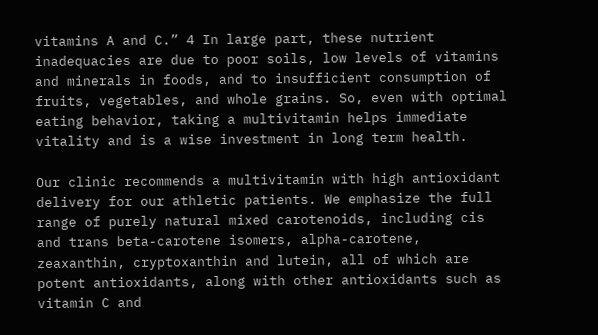vitamins A and C.” 4 In large part, these nutrient inadequacies are due to poor soils, low levels of vitamins and minerals in foods, and to insufficient consumption of fruits, vegetables, and whole grains. So, even with optimal eating behavior, taking a multivitamin helps immediate vitality and is a wise investment in long term health.

Our clinic recommends a multivitamin with high antioxidant delivery for our athletic patients. We emphasize the full range of purely natural mixed carotenoids, including cis and trans beta-carotene isomers, alpha-carotene, zeaxanthin, cryptoxanthin and lutein, all of which are potent antioxidants, along with other antioxidants such as vitamin C and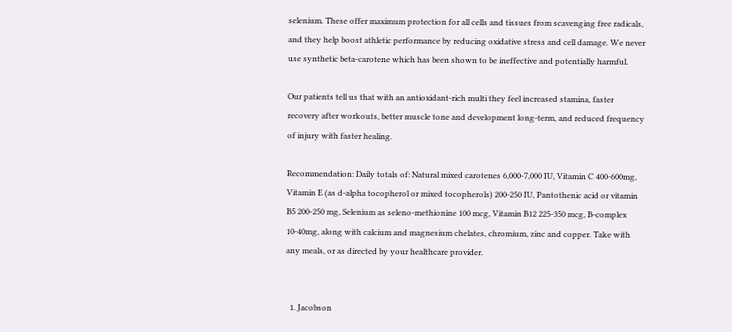selenium. These offer maximum protection for all cells and tissues from scavenging free radicals, and they help boost athletic performance by reducing oxidative stress and cell damage. We never use synthetic beta-carotene which has been shown to be ineffective and potentially harmful.

Our patients tell us that with an antioxidant-rich multi they feel increased stamina, faster recovery after workouts, better muscle tone and development long-term, and reduced frequency of injury with faster healing.

Recommendation: Daily totals of: Natural mixed carotenes 6,000-7,000 IU, Vitamin C 400-600mg, Vitamin E (as d-alpha tocopherol or mixed tocopherols) 200-250 IU, Pantothenic acid or vitamin B5 200-250 mg, Selenium as seleno-methionine 100 mcg, Vitamin B12 225-350 mcg, B-complex 10-40mg, along with calcium and magnesium chelates, chromium, zinc and copper. Take with any meals, or as directed by your healthcare provider.


  1. Jacobson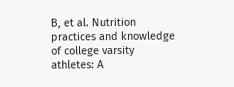B, et al. Nutrition practices and knowledge of college varsity athletes: A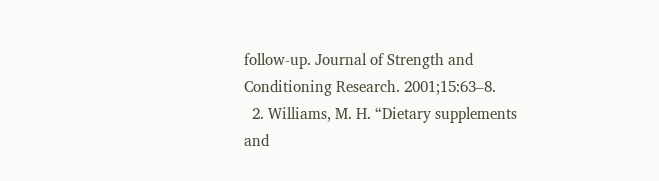follow-up. Journal of Strength and Conditioning Research. 2001;15:63–8.
  2. Williams, M. H. “Dietary supplements and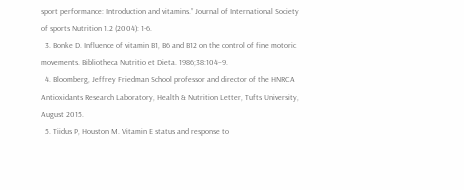sport performance: Introduction and vitamins.” Journal of International Society of sports Nutrition 1.2 (2004): 1-6.
  3. Bonke D. Influence of vitamin B1, B6 and B12 on the control of fine motoric movements. Bibliotheca Nutritio et Dieta. 1986;38:104–9.
  4. Bloomberg, Jeffrey Friedman School professor and director of the HNRCA Antioxidants Research Laboratory, Health & Nutrition Letter, Tufts University, August 2015.
  5. Tiidus P, Houston M. Vitamin E status and response to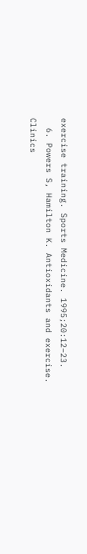exercise training. Sports Medicine. 1995;20:12–23.
  6. Powers S, Hamilton K. Antioxidants and exercise. Clinics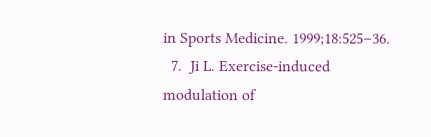in Sports Medicine. 1999;18:525–36.
  7.  Ji L. Exercise-induced modulation of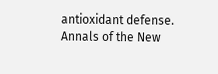antioxidant defense. Annals of the New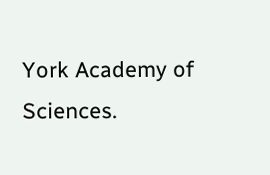York Academy of Sciences.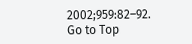2002;959:82–92.
Go to Top